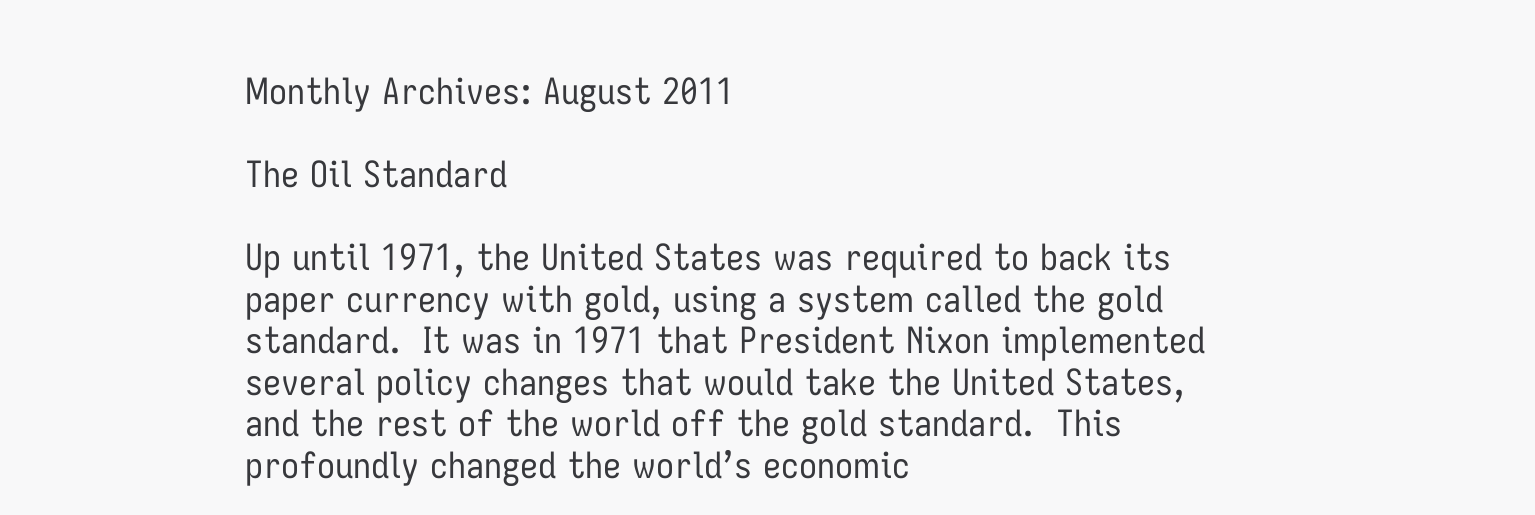Monthly Archives: August 2011

The Oil Standard

Up until 1971, the United States was required to back its paper currency with gold, using a system called the gold standard.  It was in 1971 that President Nixon implemented several policy changes that would take the United States, and the rest of the world off the gold standard.  This profoundly changed the world’s economic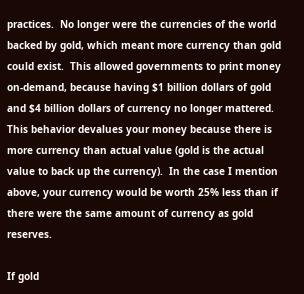practices.  No longer were the currencies of the world backed by gold, which meant more currency than gold could exist.  This allowed governments to print money on-demand, because having $1 billion dollars of gold and $4 billion dollars of currency no longer mattered.  This behavior devalues your money because there is more currency than actual value (gold is the actual value to back up the currency).  In the case I mention above, your currency would be worth 25% less than if there were the same amount of currency as gold reserves.

If gold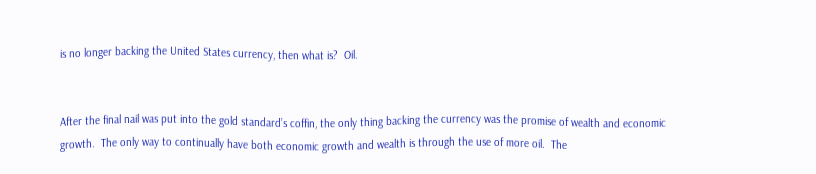is no longer backing the United States currency, then what is?  Oil.


After the final nail was put into the gold standard’s coffin, the only thing backing the currency was the promise of wealth and economic growth.  The only way to continually have both economic growth and wealth is through the use of more oil.  The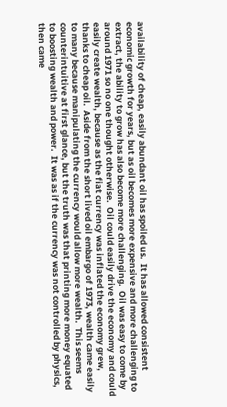availability of cheap, easily abundant oil has spoiled us.  It has allowed consistent economic growth for years, but as oil becomes more expensive and more challenging to extract, the ability to grow has also become more challenging.  Oil was easy to come by around 1971 so no one thought otherwise.  Oil could easily drive the economy and could easily create wealth, because as the fiat currency was inflated the economy grew, thanks to cheap oil.  Aside from the short lived oil embargo of 1973, wealth came easily to many because manipulating the currency would allow more wealth.  This seems counterintuitive at first glance, but the truth was that printing more money equated to boosting wealth and power.  It was as if the currency was not controlled by physics, then came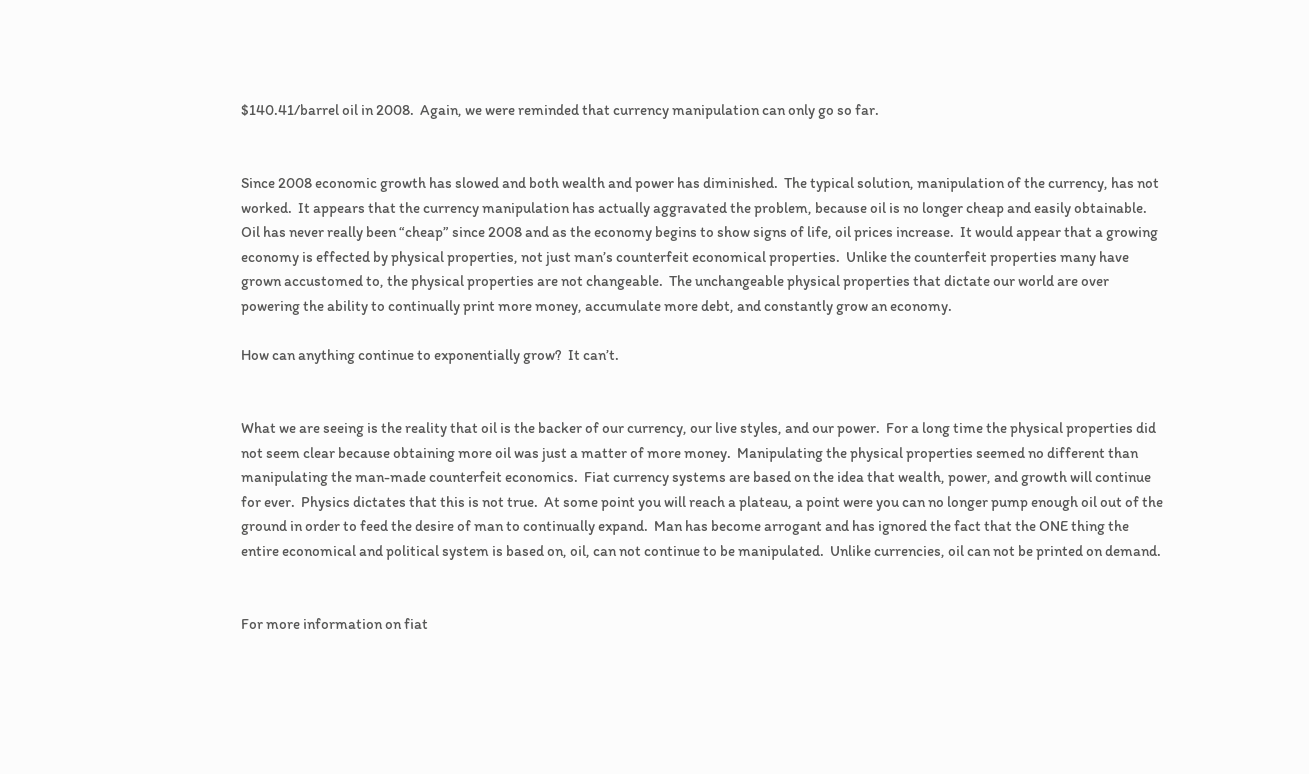$140.41/barrel oil in 2008.  Again, we were reminded that currency manipulation can only go so far.


Since 2008 economic growth has slowed and both wealth and power has diminished.  The typical solution, manipulation of the currency, has not worked.  It appears that the currency manipulation has actually aggravated the problem, because oil is no longer cheap and easily obtainable.  Oil has never really been “cheap” since 2008 and as the economy begins to show signs of life, oil prices increase.  It would appear that a growing economy is effected by physical properties, not just man’s counterfeit economical properties.  Unlike the counterfeit properties many have grown accustomed to, the physical properties are not changeable.  The unchangeable physical properties that dictate our world are over powering the ability to continually print more money, accumulate more debt, and constantly grow an economy.

How can anything continue to exponentially grow?  It can’t.


What we are seeing is the reality that oil is the backer of our currency, our live styles, and our power.  For a long time the physical properties did not seem clear because obtaining more oil was just a matter of more money.  Manipulating the physical properties seemed no different than manipulating the man-made counterfeit economics.  Fiat currency systems are based on the idea that wealth, power, and growth will continue for ever.  Physics dictates that this is not true.  At some point you will reach a plateau, a point were you can no longer pump enough oil out of the ground in order to feed the desire of man to continually expand.  Man has become arrogant and has ignored the fact that the ONE thing the entire economical and political system is based on, oil, can not continue to be manipulated.  Unlike currencies, oil can not be printed on demand.


For more information on fiat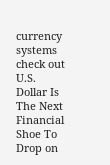currency systems check out U.S. Dollar Is The Next Financial Shoe To Drop on